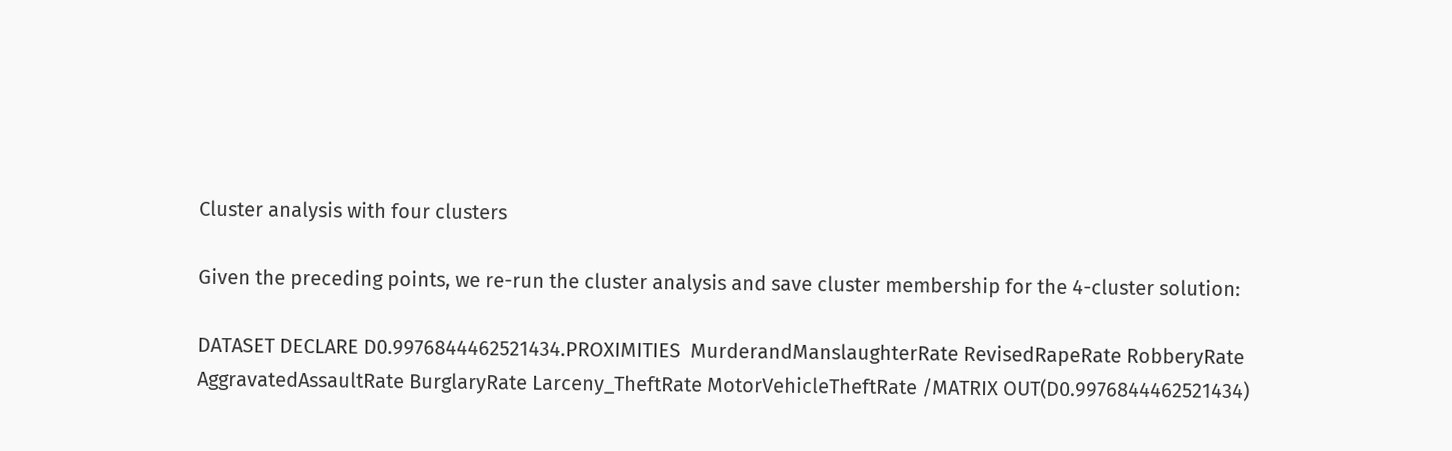Cluster analysis with four clusters

Given the preceding points, we re-run the cluster analysis and save cluster membership for the 4-cluster solution:

DATASET DECLARE D0.9976844462521434.PROXIMITIES  MurderandManslaughterRate RevisedRapeRate RobberyRate  AggravatedAssaultRate BurglaryRate Larceny_TheftRate MotorVehicleTheftRate /MATRIX OUT(D0.9976844462521434)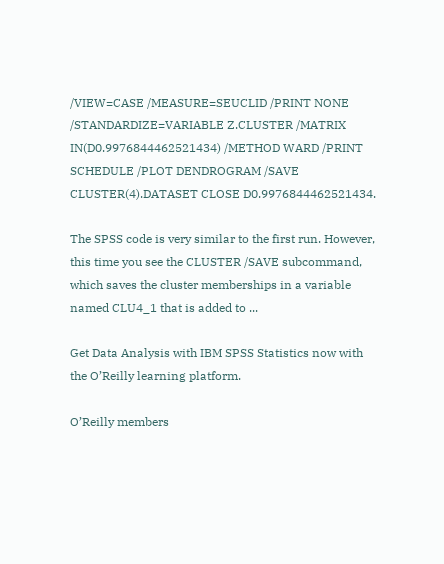/VIEW=CASE /MEASURE=SEUCLID /PRINT NONE /STANDARDIZE=VARIABLE Z.CLUSTER /MATRIX IN(D0.9976844462521434) /METHOD WARD /PRINT SCHEDULE /PLOT DENDROGRAM /SAVE CLUSTER(4).DATASET CLOSE D0.9976844462521434.

The SPSS code is very similar to the first run. However, this time you see the CLUSTER /SAVE subcommand, which saves the cluster memberships in a variable named CLU4_1 that is added to ...

Get Data Analysis with IBM SPSS Statistics now with the O’Reilly learning platform.

O’Reilly members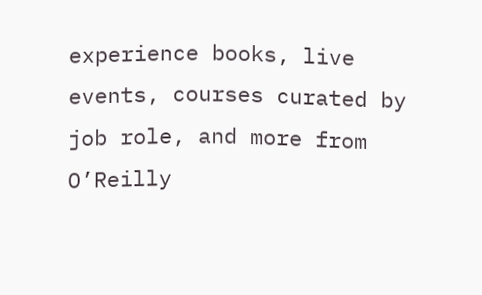experience books, live events, courses curated by job role, and more from O’Reilly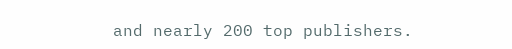and nearly 200 top publishers.